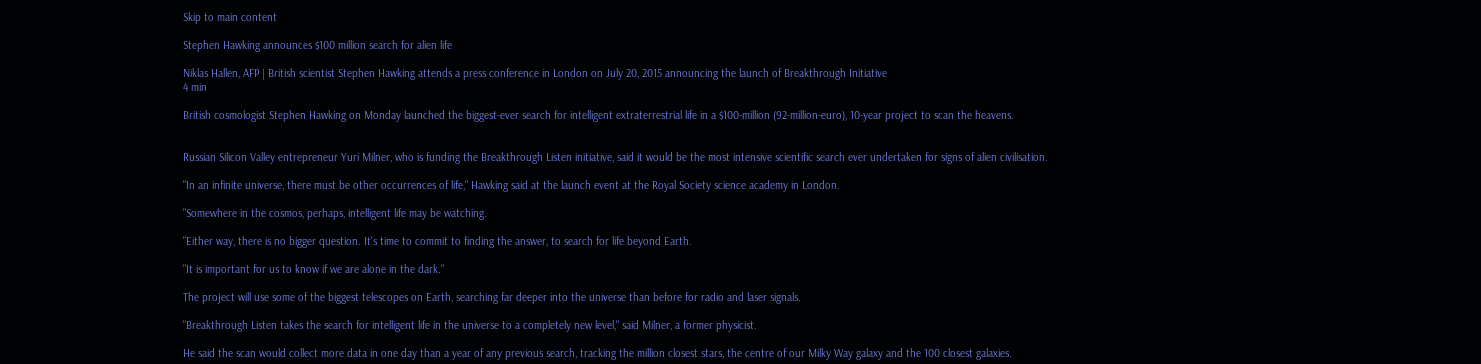Skip to main content

Stephen Hawking announces $100 million search for alien life

Niklas Hallen, AFP | British scientist Stephen Hawking attends a press conference in London on July 20, 2015 announcing the launch of Breakthrough Initiative
4 min

British cosmologist Stephen Hawking on Monday launched the biggest-ever search for intelligent extraterrestrial life in a $100-million (92-million-euro), 10-year project to scan the heavens.


Russian Silicon Valley entrepreneur Yuri Milner, who is funding the Breakthrough Listen initiative, said it would be the most intensive scientific search ever undertaken for signs of alien civilisation.

"In an infinite universe, there must be other occurrences of life," Hawking said at the launch event at the Royal Society science academy in London.

"Somewhere in the cosmos, perhaps, intelligent life may be watching.

"Either way, there is no bigger question. It's time to commit to finding the answer, to search for life beyond Earth.

"It is important for us to know if we are alone in the dark."

The project will use some of the biggest telescopes on Earth, searching far deeper into the universe than before for radio and laser signals.

"Breakthrough Listen takes the search for intelligent life in the universe to a completely new level," said Milner, a former physicist.

He said the scan would collect more data in one day than a year of any previous search, tracking the million closest stars, the centre of our Milky Way galaxy and the 100 closest galaxies.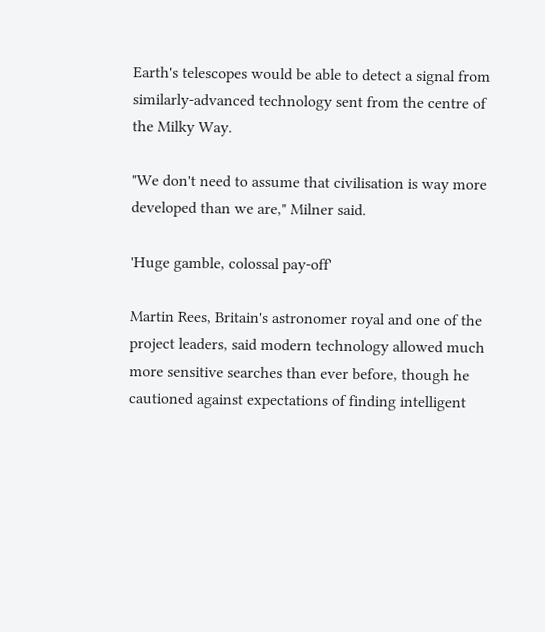Earth's telescopes would be able to detect a signal from similarly-advanced technology sent from the centre of the Milky Way.

"We don't need to assume that civilisation is way more developed than we are," Milner said.

'Huge gamble, colossal pay-off'

Martin Rees, Britain's astronomer royal and one of the project leaders, said modern technology allowed much more sensitive searches than ever before, though he cautioned against expectations of finding intelligent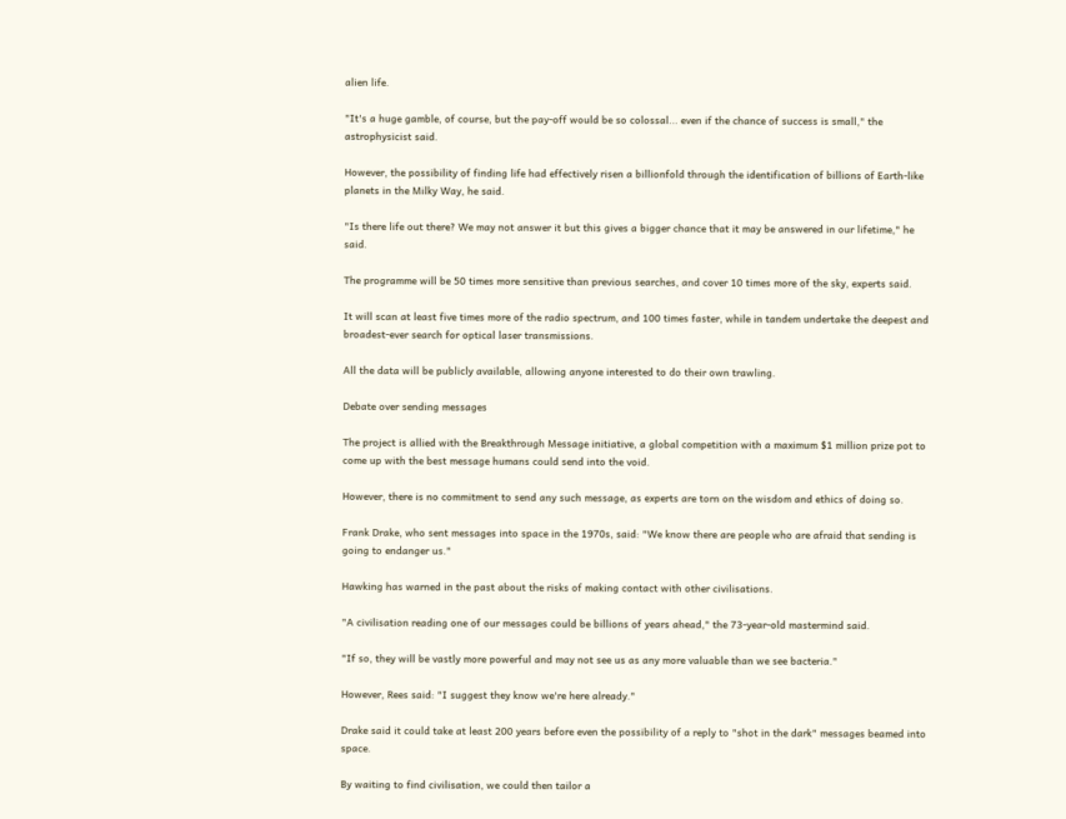alien life.

"It's a huge gamble, of course, but the pay-off would be so colossal... even if the chance of success is small," the astrophysicist said.

However, the possibility of finding life had effectively risen a billionfold through the identification of billions of Earth-like planets in the Milky Way, he said.

"Is there life out there? We may not answer it but this gives a bigger chance that it may be answered in our lifetime," he said.

The programme will be 50 times more sensitive than previous searches, and cover 10 times more of the sky, experts said.

It will scan at least five times more of the radio spectrum, and 100 times faster, while in tandem undertake the deepest and broadest-ever search for optical laser transmissions.

All the data will be publicly available, allowing anyone interested to do their own trawling.

Debate over sending messages

The project is allied with the Breakthrough Message initiative, a global competition with a maximum $1 million prize pot to come up with the best message humans could send into the void.

However, there is no commitment to send any such message, as experts are torn on the wisdom and ethics of doing so.

Frank Drake, who sent messages into space in the 1970s, said: "We know there are people who are afraid that sending is going to endanger us."

Hawking has warned in the past about the risks of making contact with other civilisations.

"A civilisation reading one of our messages could be billions of years ahead," the 73-year-old mastermind said.

"If so, they will be vastly more powerful and may not see us as any more valuable than we see bacteria."

However, Rees said: "I suggest they know we're here already."

Drake said it could take at least 200 years before even the possibility of a reply to "shot in the dark" messages beamed into space.

By waiting to find civilisation, we could then tailor a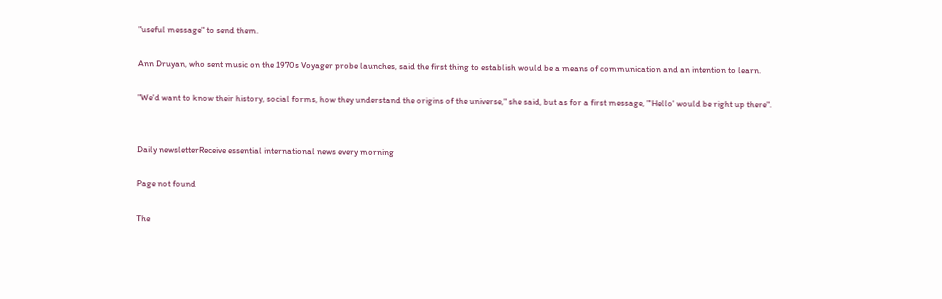"useful message" to send them.

Ann Druyan, who sent music on the 1970s Voyager probe launches, said the first thing to establish would be a means of communication and an intention to learn.

"We'd want to know their history, social forms, how they understand the origins of the universe," she said, but as for a first message, "'Hello' would be right up there".


Daily newsletterReceive essential international news every morning

Page not found

The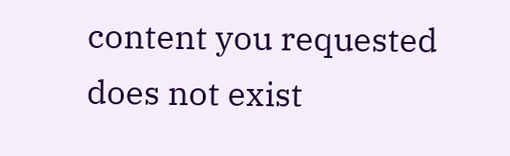content you requested does not exist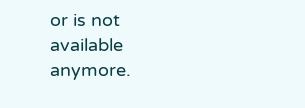or is not available anymore.